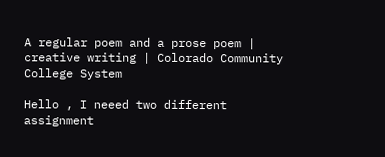A regular poem and a prose poem | creative writing | Colorado Community College System

Hello , I neeed two different assignment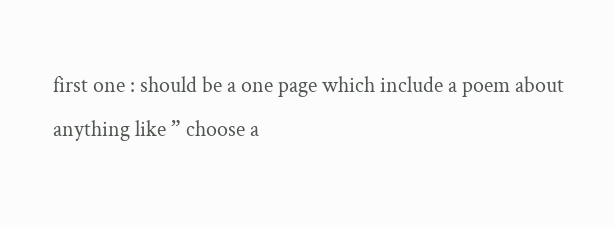first one : should be a one page which include a poem about anything like ” choose a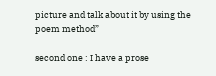picture and talk about it by using the poem method”

second one : I have a prose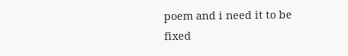poem and i need it to be fixed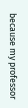because my professor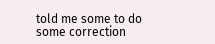told me some to do some correction